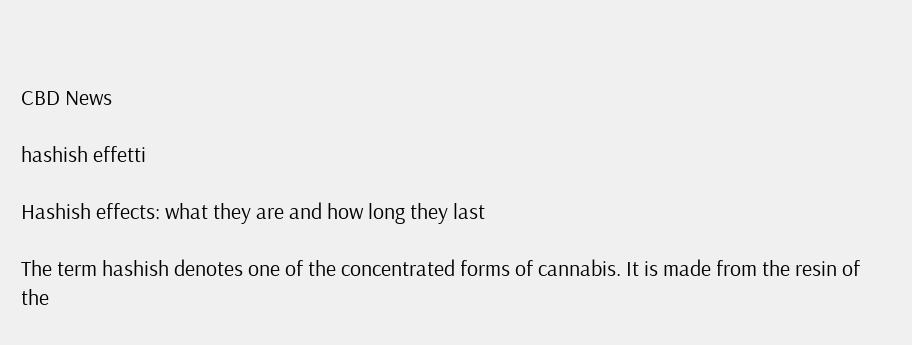CBD News

hashish effetti

Hashish effects: what they are and how long they last

The term hashish denotes one of the concentrated forms of cannabis. It is made from the resin of the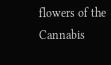flowers of the Cannabis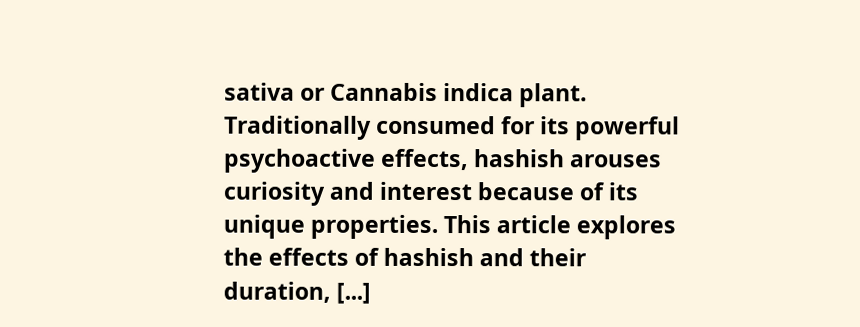sativa or Cannabis indica plant. Traditionally consumed for its powerful psychoactive effects, hashish arouses curiosity and interest because of its unique properties. This article explores the effects of hashish and their duration, [...]